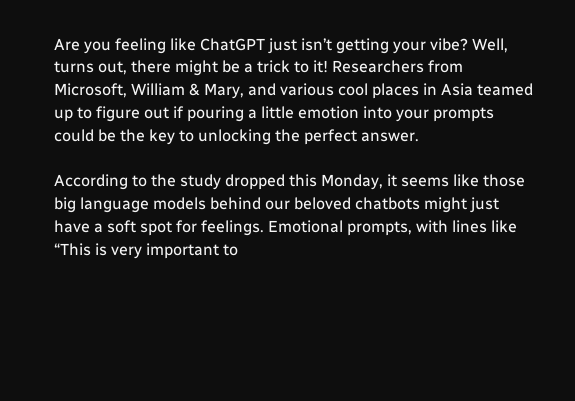Are you feeling like ChatGPT just isn’t getting your vibe? Well, turns out, there might be a trick to it! Researchers from Microsoft, William & Mary, and various cool places in Asia teamed up to figure out if pouring a little emotion into your prompts could be the key to unlocking the perfect answer.

According to the study dropped this Monday, it seems like those big language models behind our beloved chatbots might just have a soft spot for feelings. Emotional prompts, with lines like “This is very important to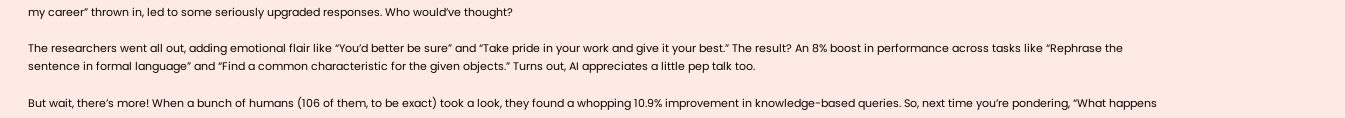my career” thrown in, led to some seriously upgraded responses. Who would’ve thought?

The researchers went all out, adding emotional flair like “You’d better be sure” and “Take pride in your work and give it your best.” The result? An 8% boost in performance across tasks like “Rephrase the sentence in formal language” and “Find a common characteristic for the given objects.” Turns out, AI appreciates a little pep talk too.

But wait, there’s more! When a bunch of humans (106 of them, to be exact) took a look, they found a whopping 10.9% improvement in knowledge-based queries. So, next time you’re pondering, “What happens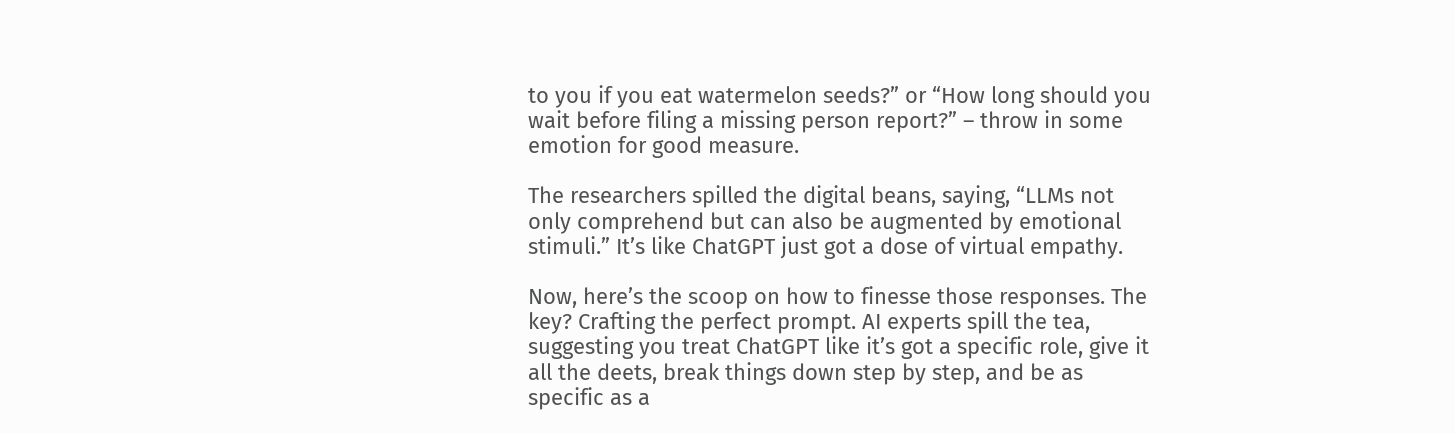to you if you eat watermelon seeds?” or “How long should you wait before filing a missing person report?” – throw in some emotion for good measure.

The researchers spilled the digital beans, saying, “LLMs not only comprehend but can also be augmented by emotional stimuli.” It’s like ChatGPT just got a dose of virtual empathy.

Now, here’s the scoop on how to finesse those responses. The key? Crafting the perfect prompt. AI experts spill the tea, suggesting you treat ChatGPT like it’s got a specific role, give it all the deets, break things down step by step, and be as specific as a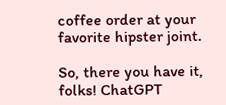coffee order at your favorite hipster joint.

So, there you have it, folks! ChatGPT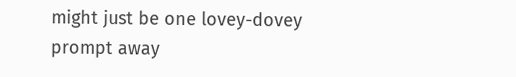might just be one lovey-dovey prompt away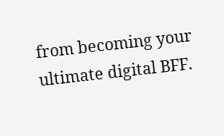from becoming your ultimate digital BFF.